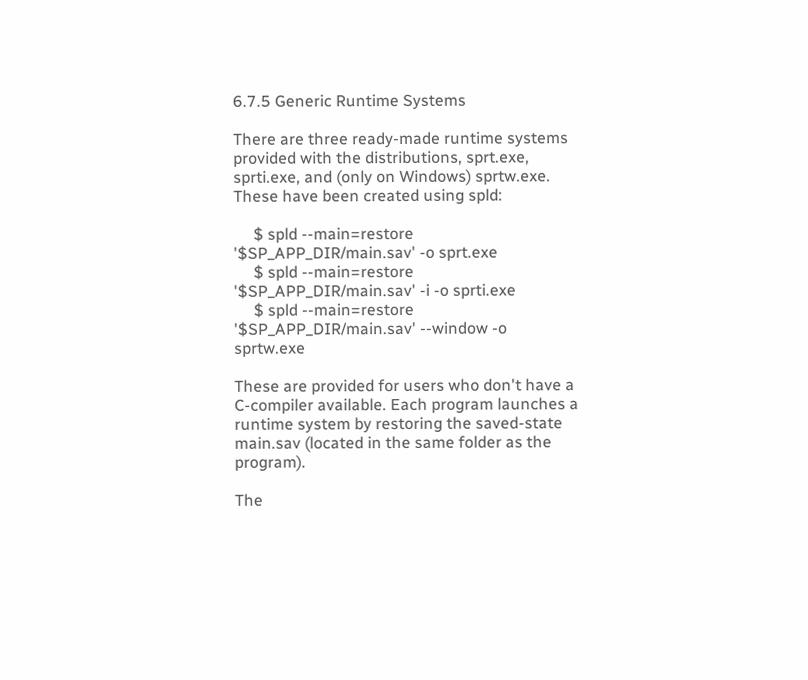6.7.5 Generic Runtime Systems

There are three ready-made runtime systems provided with the distributions, sprt.exe, sprti.exe, and (only on Windows) sprtw.exe. These have been created using spld:

     $ spld --main=restore '$SP_APP_DIR/main.sav' -o sprt.exe
     $ spld --main=restore '$SP_APP_DIR/main.sav' -i -o sprti.exe
     $ spld --main=restore '$SP_APP_DIR/main.sav' --window -o sprtw.exe

These are provided for users who don't have a C-compiler available. Each program launches a runtime system by restoring the saved-state main.sav (located in the same folder as the program).

The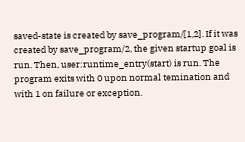saved-state is created by save_program/[1,2]. If it was created by save_program/2, the given startup goal is run. Then, user:runtime_entry(start) is run. The program exits with 0 upon normal temination and with 1 on failure or exception.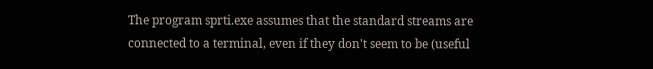The program sprti.exe assumes that the standard streams are connected to a terminal, even if they don't seem to be (useful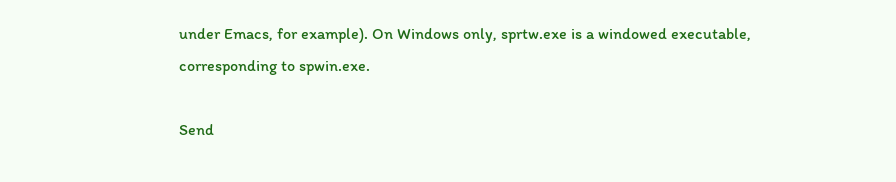under Emacs, for example). On Windows only, sprtw.exe is a windowed executable, corresponding to spwin.exe.

Send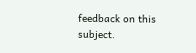feedback on this subject.